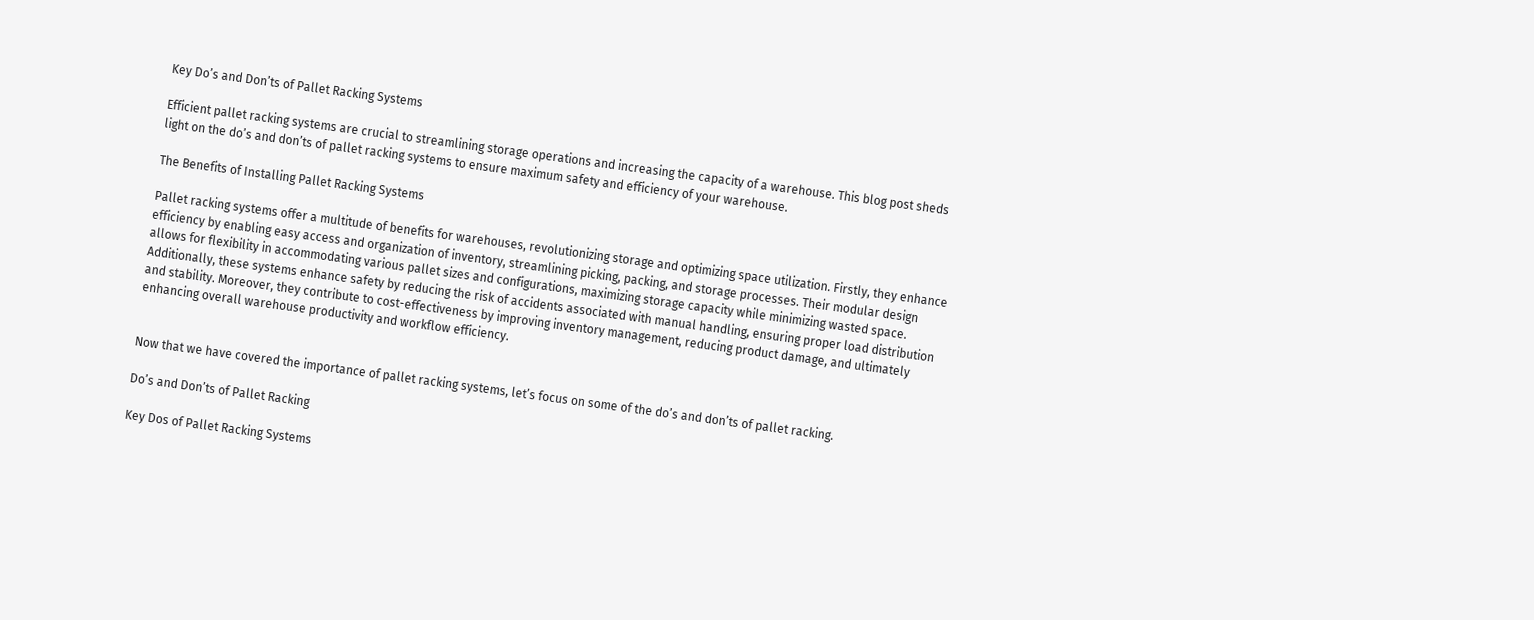Key Do’s and Don’ts of Pallet Racking Systems

Efficient pallet racking systems are crucial to streamlining storage operations and increasing the capacity of a warehouse. This blog post sheds light on the do’s and don’ts of pallet racking systems to ensure maximum safety and efficiency of your warehouse.

The Benefits of Installing Pallet Racking Systems

Pallet racking systems offer a multitude of benefits for warehouses, revolutionizing storage and optimizing space utilization. Firstly, they enhance efficiency by enabling easy access and organization of inventory, streamlining picking, packing, and storage processes. Their modular design allows for flexibility in accommodating various pallet sizes and configurations, maximizing storage capacity while minimizing wasted space. Additionally, these systems enhance safety by reducing the risk of accidents associated with manual handling, ensuring proper load distribution and stability. Moreover, they contribute to cost-effectiveness by improving inventory management, reducing product damage, and ultimately enhancing overall warehouse productivity and workflow efficiency.


Now that we have covered the importance of pallet racking systems, let’s focus on some of the do’s and don’ts of pallet racking.

Do’s and Don’ts of Pallet Racking

Key Dos of Pallet Racking Systems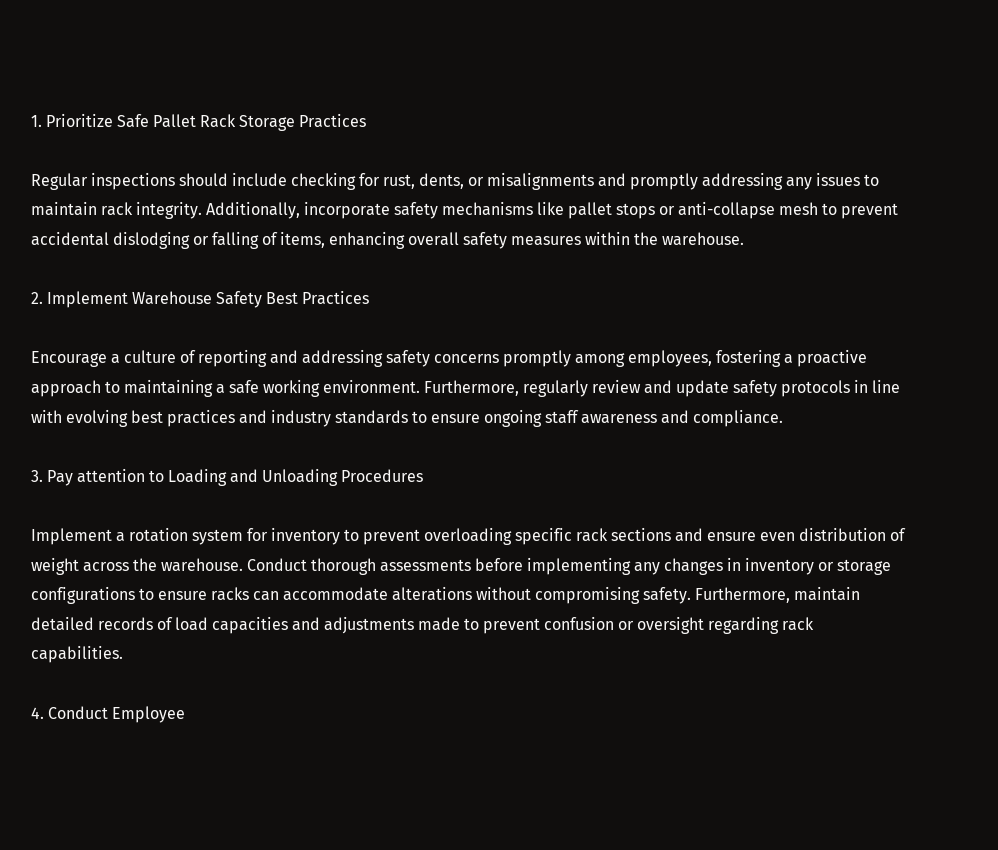1. Prioritize Safe Pallet Rack Storage Practices

Regular inspections should include checking for rust, dents, or misalignments and promptly addressing any issues to maintain rack integrity. Additionally, incorporate safety mechanisms like pallet stops or anti-collapse mesh to prevent accidental dislodging or falling of items, enhancing overall safety measures within the warehouse.

2. Implement Warehouse Safety Best Practices

Encourage a culture of reporting and addressing safety concerns promptly among employees, fostering a proactive approach to maintaining a safe working environment. Furthermore, regularly review and update safety protocols in line with evolving best practices and industry standards to ensure ongoing staff awareness and compliance.

3. Pay attention to Loading and Unloading Procedures

Implement a rotation system for inventory to prevent overloading specific rack sections and ensure even distribution of weight across the warehouse. Conduct thorough assessments before implementing any changes in inventory or storage configurations to ensure racks can accommodate alterations without compromising safety. Furthermore, maintain detailed records of load capacities and adjustments made to prevent confusion or oversight regarding rack capabilities.

4. Conduct Employee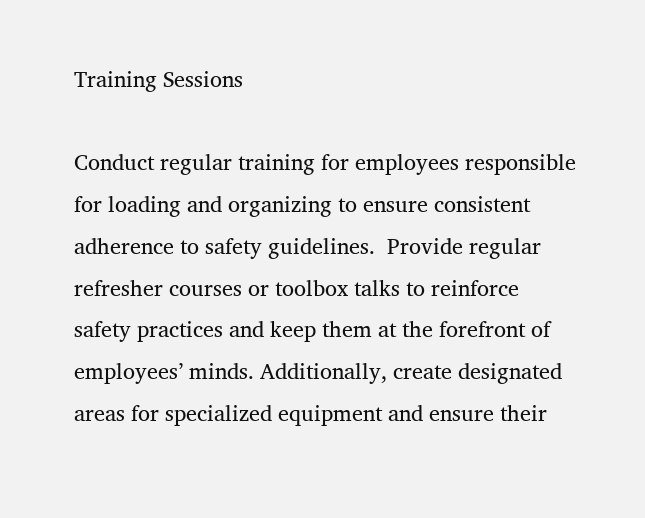Training Sessions

Conduct regular training for employees responsible for loading and organizing to ensure consistent adherence to safety guidelines.  Provide regular refresher courses or toolbox talks to reinforce safety practices and keep them at the forefront of employees’ minds. Additionally, create designated areas for specialized equipment and ensure their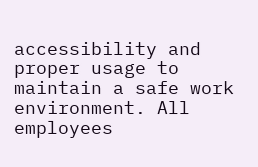accessibility and proper usage to maintain a safe work environment. All employees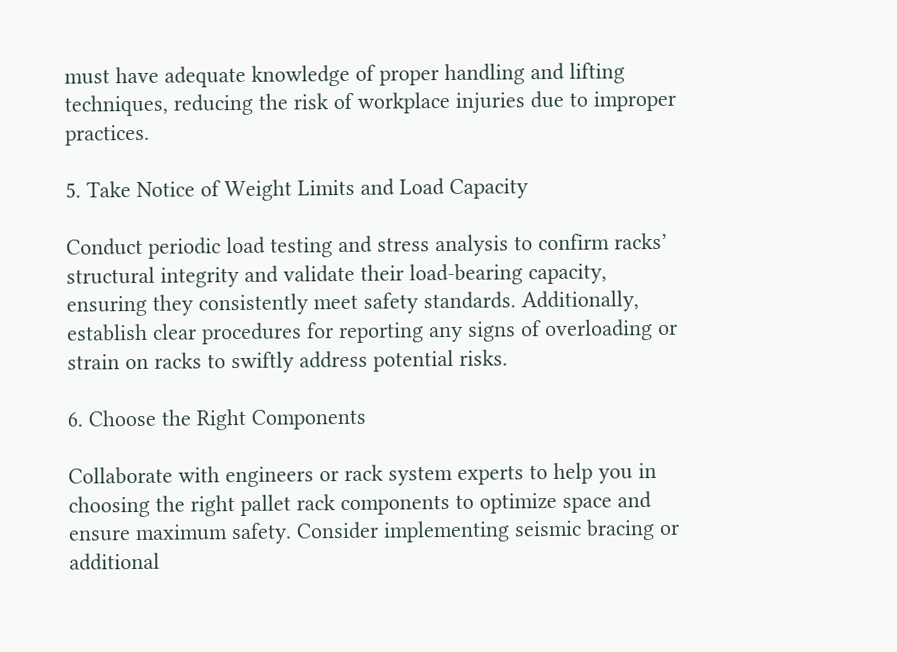must have adequate knowledge of proper handling and lifting techniques, reducing the risk of workplace injuries due to improper practices.

5. Take Notice of Weight Limits and Load Capacity

Conduct periodic load testing and stress analysis to confirm racks’ structural integrity and validate their load-bearing capacity, ensuring they consistently meet safety standards. Additionally, establish clear procedures for reporting any signs of overloading or strain on racks to swiftly address potential risks.

6. Choose the Right Components

Collaborate with engineers or rack system experts to help you in choosing the right pallet rack components to optimize space and ensure maximum safety. Consider implementing seismic bracing or additional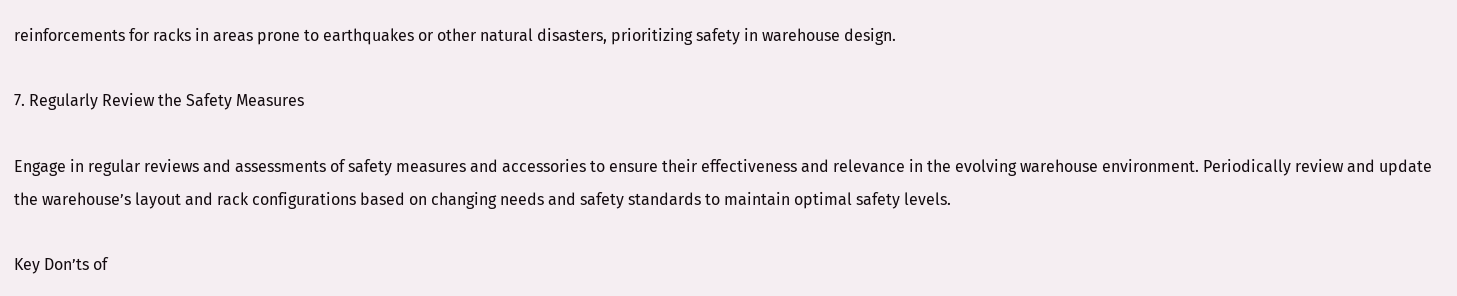reinforcements for racks in areas prone to earthquakes or other natural disasters, prioritizing safety in warehouse design.

7. Regularly Review the Safety Measures

Engage in regular reviews and assessments of safety measures and accessories to ensure their effectiveness and relevance in the evolving warehouse environment. Periodically review and update the warehouse’s layout and rack configurations based on changing needs and safety standards to maintain optimal safety levels.

Key Don’ts of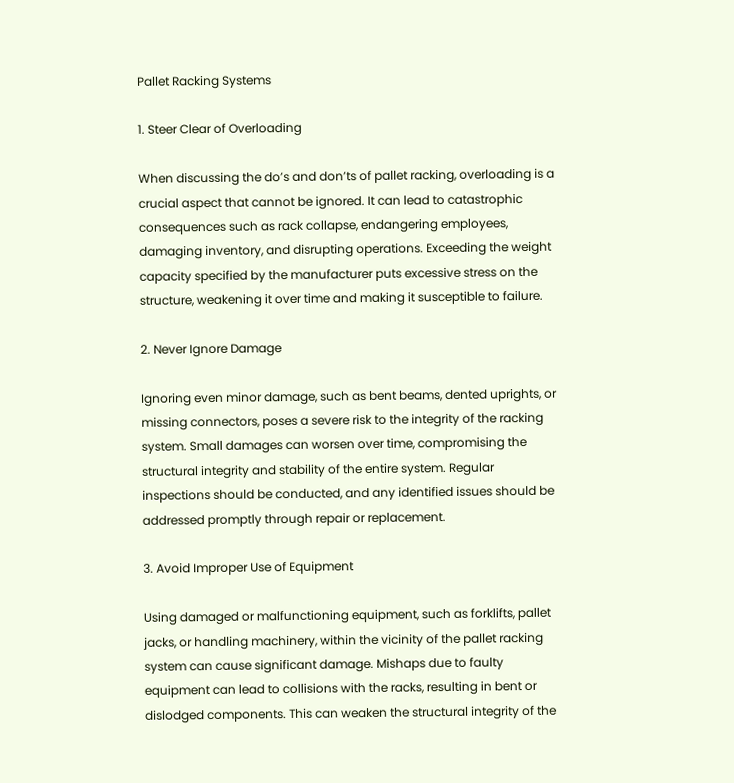Pallet Racking Systems

1. Steer Clear of Overloading

When discussing the do’s and don’ts of pallet racking, overloading is a crucial aspect that cannot be ignored. It can lead to catastrophic consequences such as rack collapse, endangering employees, damaging inventory, and disrupting operations. Exceeding the weight capacity specified by the manufacturer puts excessive stress on the structure, weakening it over time and making it susceptible to failure.

2. Never Ignore Damage

Ignoring even minor damage, such as bent beams, dented uprights, or missing connectors, poses a severe risk to the integrity of the racking system. Small damages can worsen over time, compromising the structural integrity and stability of the entire system. Regular inspections should be conducted, and any identified issues should be addressed promptly through repair or replacement.

3. Avoid Improper Use of Equipment

Using damaged or malfunctioning equipment, such as forklifts, pallet jacks, or handling machinery, within the vicinity of the pallet racking system can cause significant damage. Mishaps due to faulty equipment can lead to collisions with the racks, resulting in bent or dislodged components. This can weaken the structural integrity of the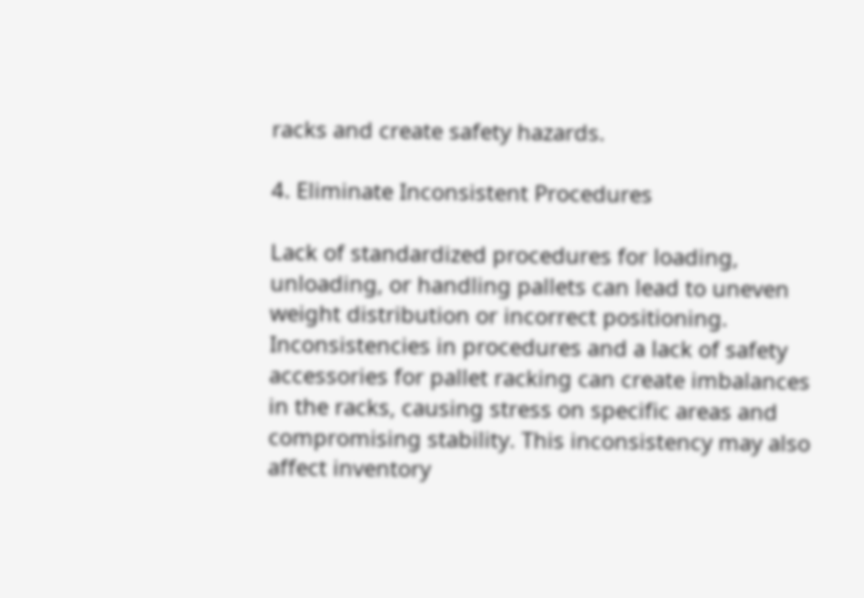racks and create safety hazards.

4. Eliminate Inconsistent Procedures

Lack of standardized procedures for loading, unloading, or handling pallets can lead to uneven weight distribution or incorrect positioning. Inconsistencies in procedures and a lack of safety accessories for pallet racking can create imbalances in the racks, causing stress on specific areas and compromising stability. This inconsistency may also affect inventory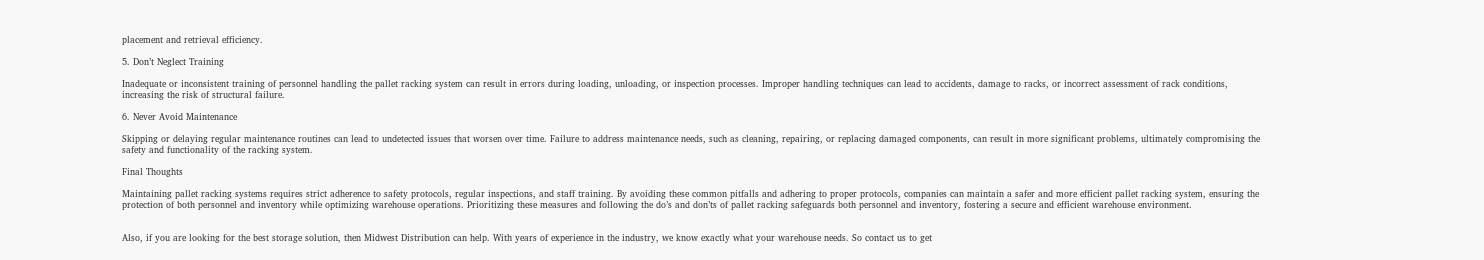placement and retrieval efficiency.

5. Don’t Neglect Training

Inadequate or inconsistent training of personnel handling the pallet racking system can result in errors during loading, unloading, or inspection processes. Improper handling techniques can lead to accidents, damage to racks, or incorrect assessment of rack conditions, increasing the risk of structural failure.

6. Never Avoid Maintenance

Skipping or delaying regular maintenance routines can lead to undetected issues that worsen over time. Failure to address maintenance needs, such as cleaning, repairing, or replacing damaged components, can result in more significant problems, ultimately compromising the safety and functionality of the racking system.

Final Thoughts

Maintaining pallet racking systems requires strict adherence to safety protocols, regular inspections, and staff training. By avoiding these common pitfalls and adhering to proper protocols, companies can maintain a safer and more efficient pallet racking system, ensuring the protection of both personnel and inventory while optimizing warehouse operations. Prioritizing these measures and following the do’s and don’ts of pallet racking safeguards both personnel and inventory, fostering a secure and efficient warehouse environment.


Also, if you are looking for the best storage solution, then Midwest Distribution can help. With years of experience in the industry, we know exactly what your warehouse needs. So contact us to get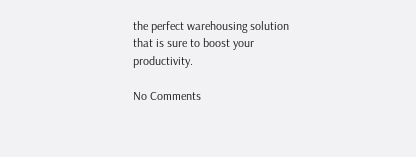the perfect warehousing solution that is sure to boost your productivity.

No Comments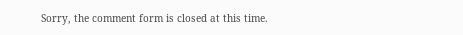Sorry, the comment form is closed at this time.